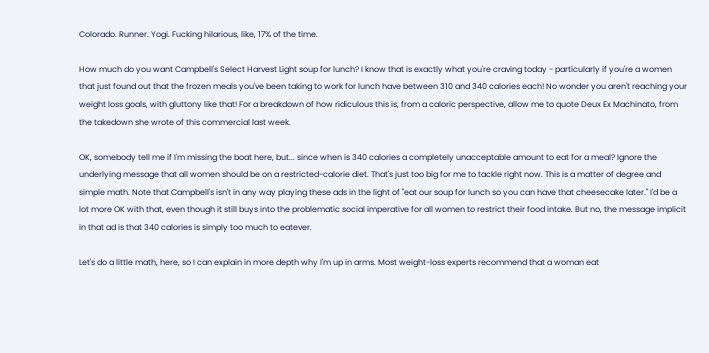Colorado. Runner. Yogi. Fucking hilarious, like, 17% of the time.

How much do you want Campbell's Select Harvest Light soup for lunch? I know that is exactly what you're craving today - particularly if you're a women that just found out that the frozen meals you've been taking to work for lunch have between 310 and 340 calories each! No wonder you aren't reaching your weight loss goals, with gluttony like that! For a breakdown of how ridiculous this is, from a caloric perspective, allow me to quote Deux Ex Machinato, from the takedown she wrote of this commercial last week.

OK, somebody tell me if I'm missing the boat here, but... since when is 340 calories a completely unacceptable amount to eat for a meal? Ignore the underlying message that all women should be on a restricted-calorie diet. That's just too big for me to tackle right now. This is a matter of degree and simple math. Note that Campbell's isn't in any way playing these ads in the light of "eat our soup for lunch so you can have that cheesecake later." I'd be a lot more OK with that, even though it still buys into the problematic social imperative for all women to restrict their food intake. But no, the message implicit in that ad is that 340 calories is simply too much to eatever.

Let's do a little math, here, so I can explain in more depth why I'm up in arms. Most weight-loss experts recommend that a woman eat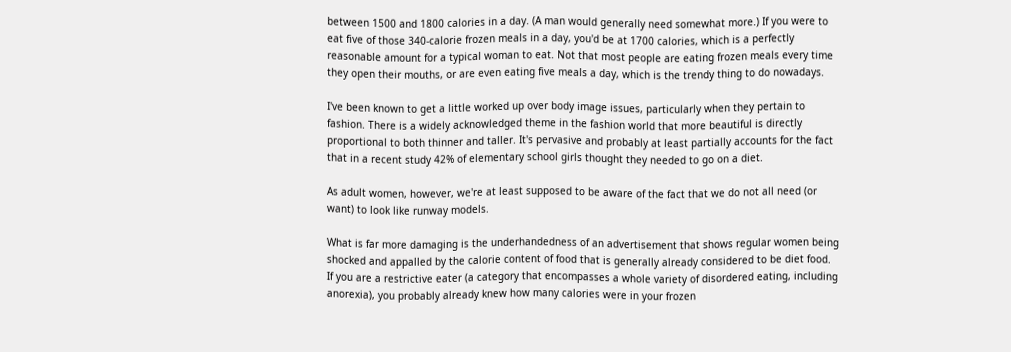between 1500 and 1800 calories in a day. (A man would generally need somewhat more.) If you were to eat five of those 340-calorie frozen meals in a day, you'd be at 1700 calories, which is a perfectly reasonable amount for a typical woman to eat. Not that most people are eating frozen meals every time they open their mouths, or are even eating five meals a day, which is the trendy thing to do nowadays.

I've been known to get a little worked up over body image issues, particularly when they pertain to fashion. There is a widely acknowledged theme in the fashion world that more beautiful is directly proportional to both thinner and taller. It's pervasive and probably at least partially accounts for the fact that in a recent study 42% of elementary school girls thought they needed to go on a diet.

As adult women, however, we're at least supposed to be aware of the fact that we do not all need (or want) to look like runway models.

What is far more damaging is the underhandedness of an advertisement that shows regular women being shocked and appalled by the calorie content of food that is generally already considered to be diet food. If you are a restrictive eater (a category that encompasses a whole variety of disordered eating, including anorexia), you probably already knew how many calories were in your frozen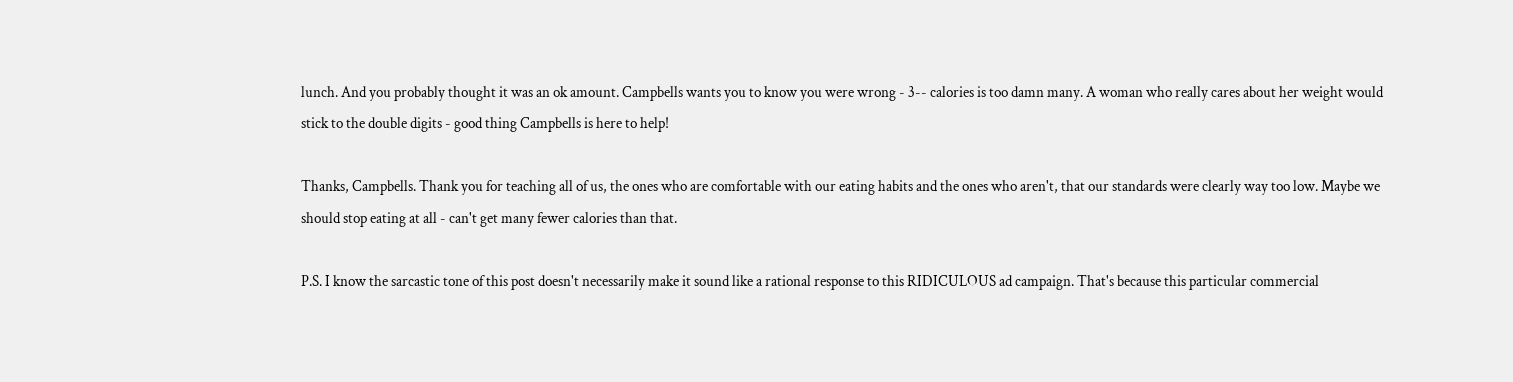lunch. And you probably thought it was an ok amount. Campbells wants you to know you were wrong - 3-- calories is too damn many. A woman who really cares about her weight would stick to the double digits - good thing Campbells is here to help!

Thanks, Campbells. Thank you for teaching all of us, the ones who are comfortable with our eating habits and the ones who aren't, that our standards were clearly way too low. Maybe we should stop eating at all - can't get many fewer calories than that.

P.S. I know the sarcastic tone of this post doesn't necessarily make it sound like a rational response to this RIDICULOUS ad campaign. That's because this particular commercial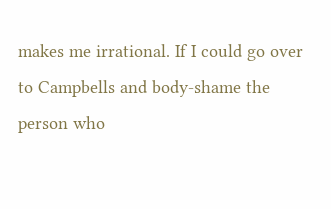makes me irrational. If I could go over to Campbells and body-shame the person who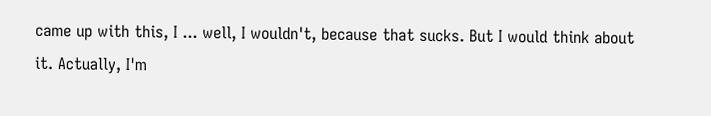came up with this, I ... well, I wouldn't, because that sucks. But I would think about it. Actually, I'm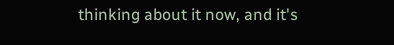thinking about it now, and it's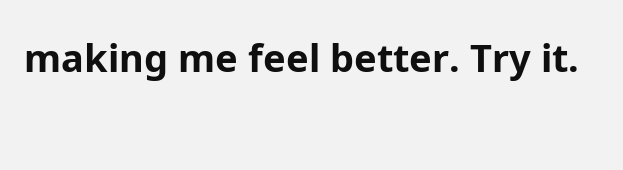making me feel better. Try it.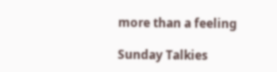more than a feeling

Sunday Talkies